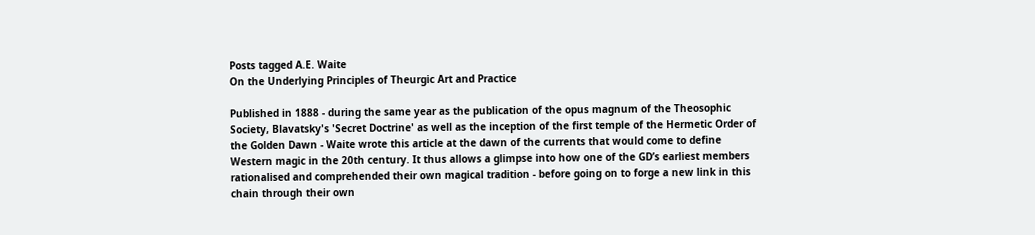Posts tagged A.E. Waite
On the Underlying Principles of Theurgic Art and Practice

Published in 1888 - during the same year as the publication of the opus magnum of the Theosophic Society, Blavatsky's 'Secret Doctrine' as well as the inception of the first temple of the Hermetic Order of the Golden Dawn - Waite wrote this article at the dawn of the currents that would come to define Western magic in the 20th century. It thus allows a glimpse into how one of the GD’s earliest members rationalised and comprehended their own magical tradition - before going on to forge a new link in this chain through their own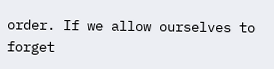order. If we allow ourselves to forget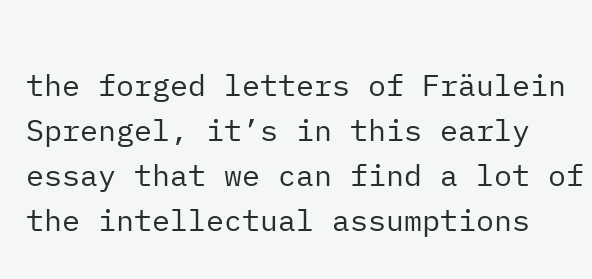the forged letters of Fräulein Sprengel, it’s in this early essay that we can find a lot of the intellectual assumptions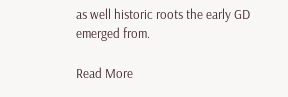as well historic roots the early GD emerged from.

Read More